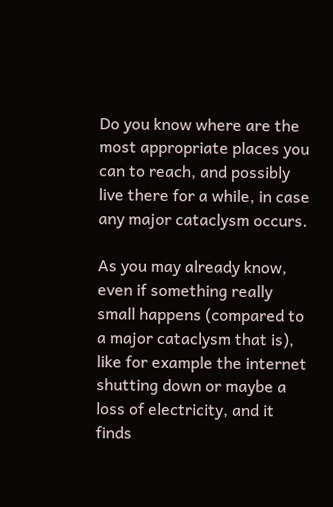Do you know where are the most appropriate places you can to reach, and possibly live there for a while, in case any major cataclysm occurs.

As you may already know, even if something really small happens (compared to a major cataclysm that is), like for example the internet shutting down or maybe a loss of electricity, and it finds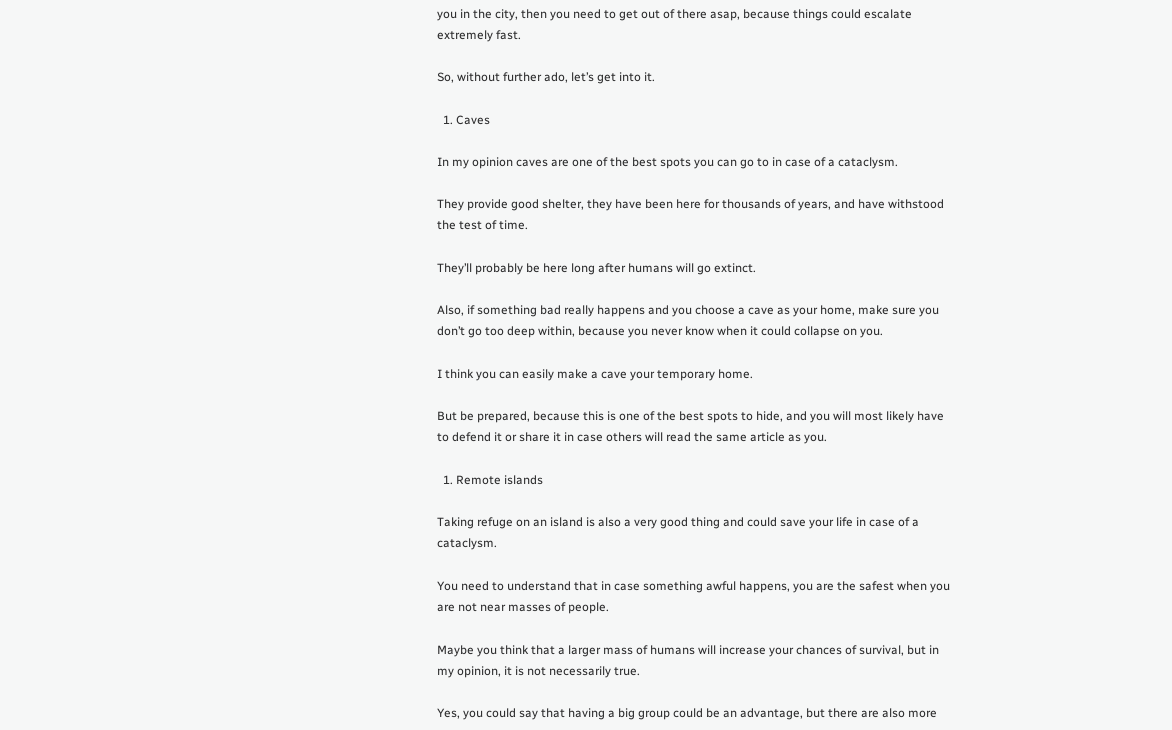you in the city, then you need to get out of there asap, because things could escalate extremely fast.

So, without further ado, let’s get into it.

  1. Caves

In my opinion caves are one of the best spots you can go to in case of a cataclysm.

They provide good shelter, they have been here for thousands of years, and have withstood the test of time.

They’ll probably be here long after humans will go extinct.

Also, if something bad really happens and you choose a cave as your home, make sure you don’t go too deep within, because you never know when it could collapse on you.

I think you can easily make a cave your temporary home.

But be prepared, because this is one of the best spots to hide, and you will most likely have to defend it or share it in case others will read the same article as you.

  1. Remote islands

Taking refuge on an island is also a very good thing and could save your life in case of a cataclysm.

You need to understand that in case something awful happens, you are the safest when you are not near masses of people.

Maybe you think that a larger mass of humans will increase your chances of survival, but in my opinion, it is not necessarily true.

Yes, you could say that having a big group could be an advantage, but there are also more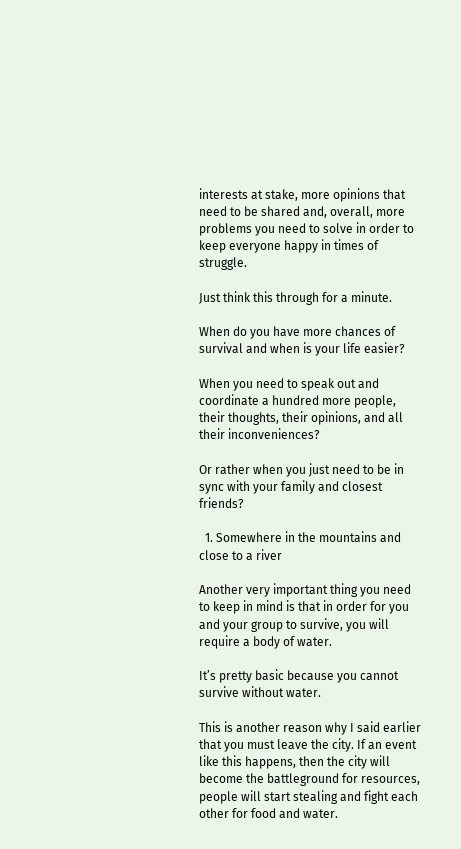interests at stake, more opinions that need to be shared and, overall, more problems you need to solve in order to keep everyone happy in times of struggle.

Just think this through for a minute.

When do you have more chances of survival and when is your life easier?

When you need to speak out and coordinate a hundred more people, their thoughts, their opinions, and all their inconveniences?

Or rather when you just need to be in sync with your family and closest friends?

  1. Somewhere in the mountains and close to a river

Another very important thing you need to keep in mind is that in order for you and your group to survive, you will require a body of water.

It’s pretty basic because you cannot survive without water.

This is another reason why I said earlier that you must leave the city. If an event like this happens, then the city will become the battleground for resources, people will start stealing and fight each other for food and water.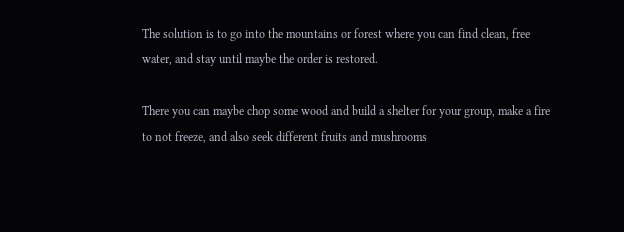The solution is to go into the mountains or forest where you can find clean, free water, and stay until maybe the order is restored.

There you can maybe chop some wood and build a shelter for your group, make a fire to not freeze, and also seek different fruits and mushrooms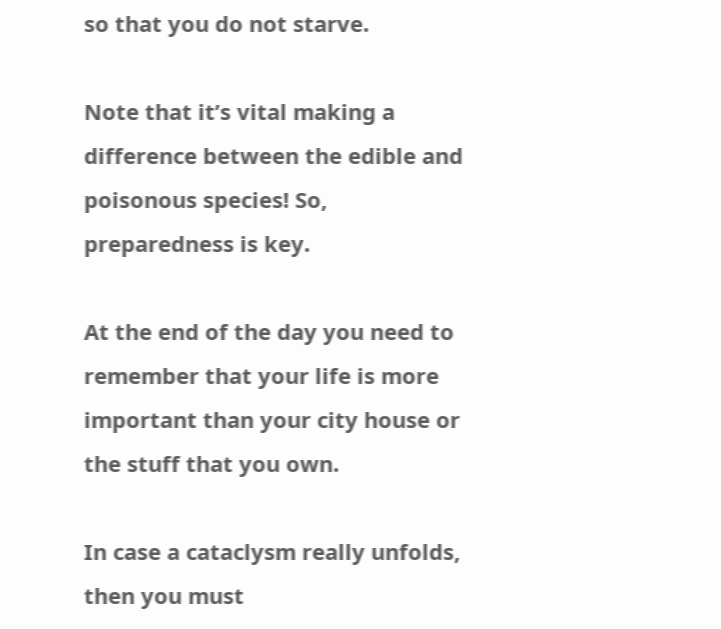so that you do not starve.

Note that it’s vital making a difference between the edible and poisonous species! So, preparedness is key.

At the end of the day you need to remember that your life is more important than your city house or the stuff that you own.

In case a cataclysm really unfolds, then you must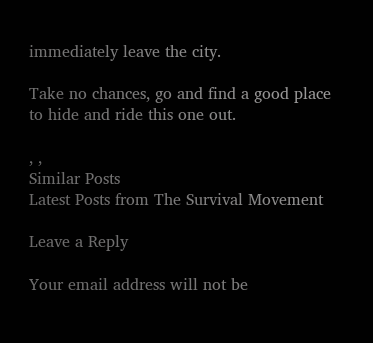immediately leave the city.

Take no chances, go and find a good place to hide and ride this one out.

, ,
Similar Posts
Latest Posts from The Survival Movement

Leave a Reply

Your email address will not be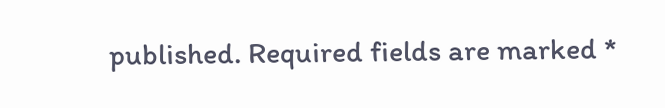published. Required fields are marked *